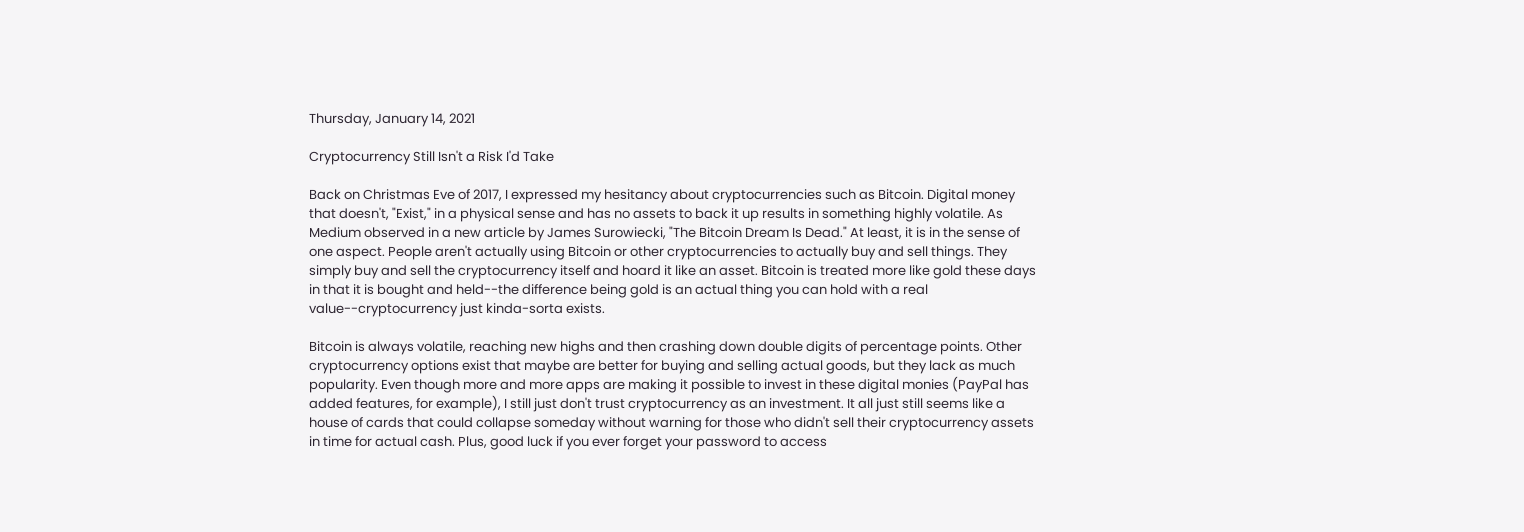Thursday, January 14, 2021

Cryptocurrency Still Isn't a Risk I'd Take

Back on Christmas Eve of 2017, I expressed my hesitancy about cryptocurrencies such as Bitcoin. Digital money that doesn't, "Exist," in a physical sense and has no assets to back it up results in something highly volatile. As Medium observed in a new article by James Surowiecki, "The Bitcoin Dream Is Dead." At least, it is in the sense of one aspect. People aren't actually using Bitcoin or other cryptocurrencies to actually buy and sell things. They simply buy and sell the cryptocurrency itself and hoard it like an asset. Bitcoin is treated more like gold these days in that it is bought and held--the difference being gold is an actual thing you can hold with a real value--cryptocurrency just kinda-sorta exists.

Bitcoin is always volatile, reaching new highs and then crashing down double digits of percentage points. Other cryptocurrency options exist that maybe are better for buying and selling actual goods, but they lack as much popularity. Even though more and more apps are making it possible to invest in these digital monies (PayPal has added features, for example), I still just don't trust cryptocurrency as an investment. It all just still seems like a house of cards that could collapse someday without warning for those who didn't sell their cryptocurrency assets in time for actual cash. Plus, good luck if you ever forget your password to access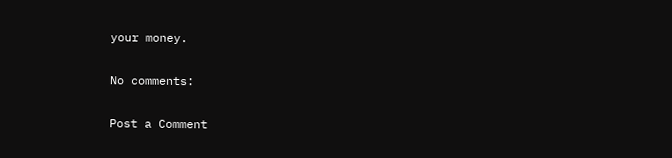your money.

No comments:

Post a Comment